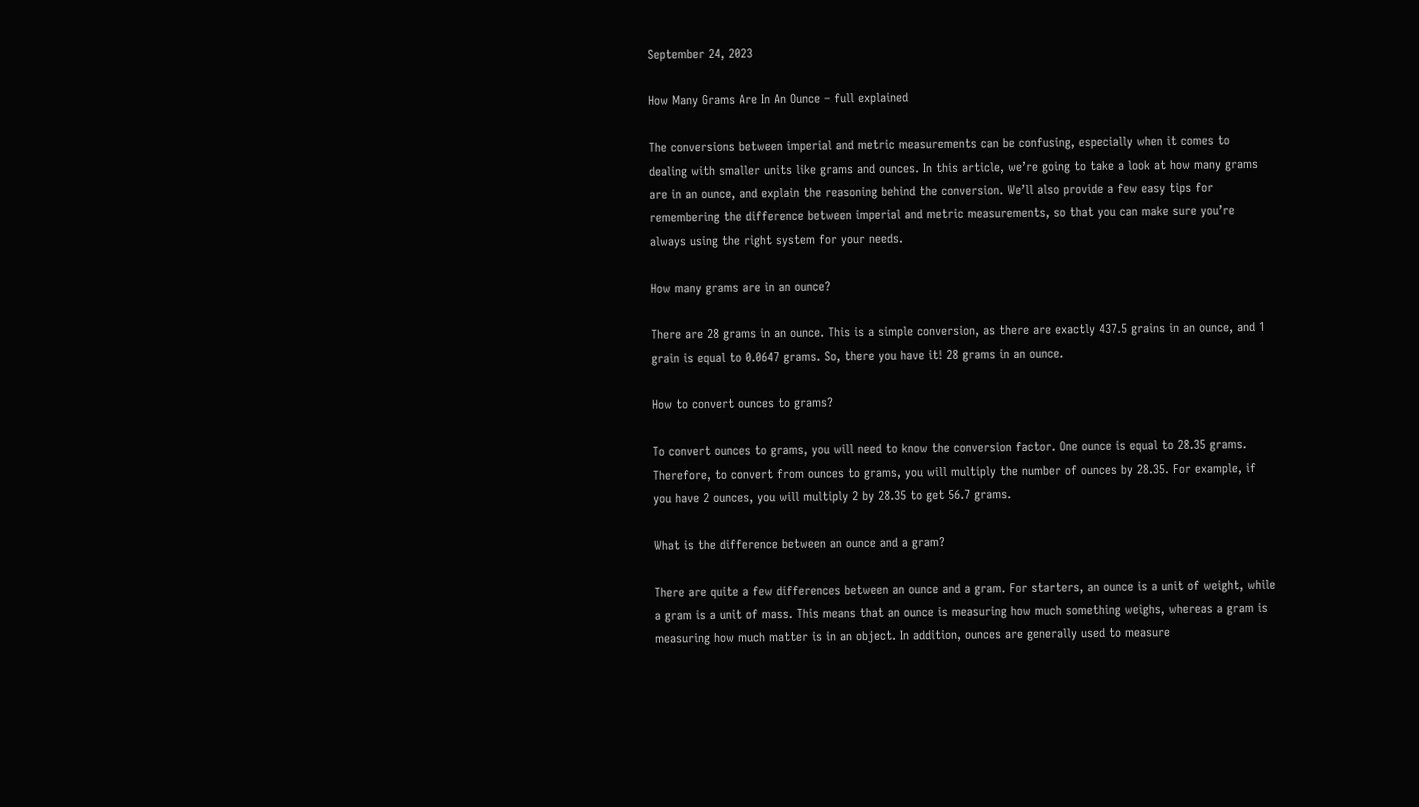September 24, 2023

How Many Grams Are In An Ounce – full explained

The conversions between imperial and metric measurements can be confusing, especially when it comes to dealing with smaller units like grams and ounces. In this article, we’re going to take a look at how many grams are in an ounce, and explain the reasoning behind the conversion. We’ll also provide a few easy tips for remembering the difference between imperial and metric measurements, so that you can make sure you’re always using the right system for your needs.

How many grams are in an ounce?

There are 28 grams in an ounce. This is a simple conversion, as there are exactly 437.5 grains in an ounce, and 1 grain is equal to 0.0647 grams. So, there you have it! 28 grams in an ounce.

How to convert ounces to grams?

To convert ounces to grams, you will need to know the conversion factor. One ounce is equal to 28.35 grams. Therefore, to convert from ounces to grams, you will multiply the number of ounces by 28.35. For example, if you have 2 ounces, you will multiply 2 by 28.35 to get 56.7 grams.

What is the difference between an ounce and a gram?

There are quite a few differences between an ounce and a gram. For starters, an ounce is a unit of weight, while a gram is a unit of mass. This means that an ounce is measuring how much something weighs, whereas a gram is measuring how much matter is in an object. In addition, ounces are generally used to measure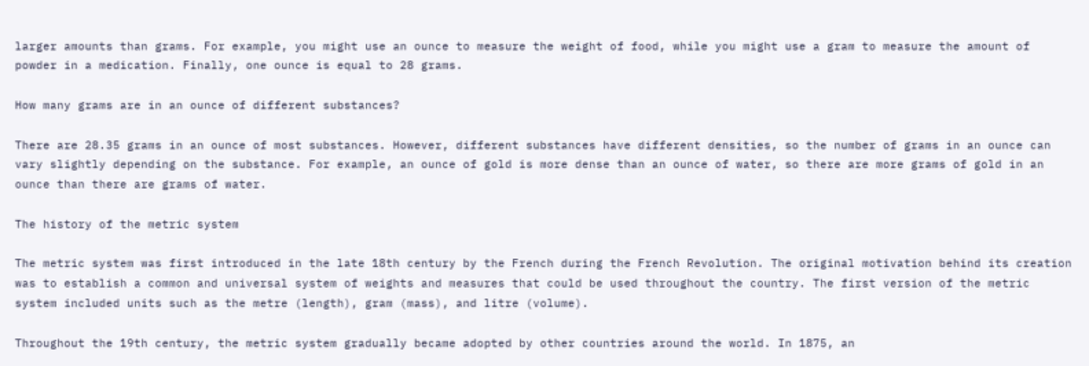larger amounts than grams. For example, you might use an ounce to measure the weight of food, while you might use a gram to measure the amount of powder in a medication. Finally, one ounce is equal to 28 grams.

How many grams are in an ounce of different substances?

There are 28.35 grams in an ounce of most substances. However, different substances have different densities, so the number of grams in an ounce can vary slightly depending on the substance. For example, an ounce of gold is more dense than an ounce of water, so there are more grams of gold in an ounce than there are grams of water.

The history of the metric system

The metric system was first introduced in the late 18th century by the French during the French Revolution. The original motivation behind its creation was to establish a common and universal system of weights and measures that could be used throughout the country. The first version of the metric system included units such as the metre (length), gram (mass), and litre (volume).

Throughout the 19th century, the metric system gradually became adopted by other countries around the world. In 1875, an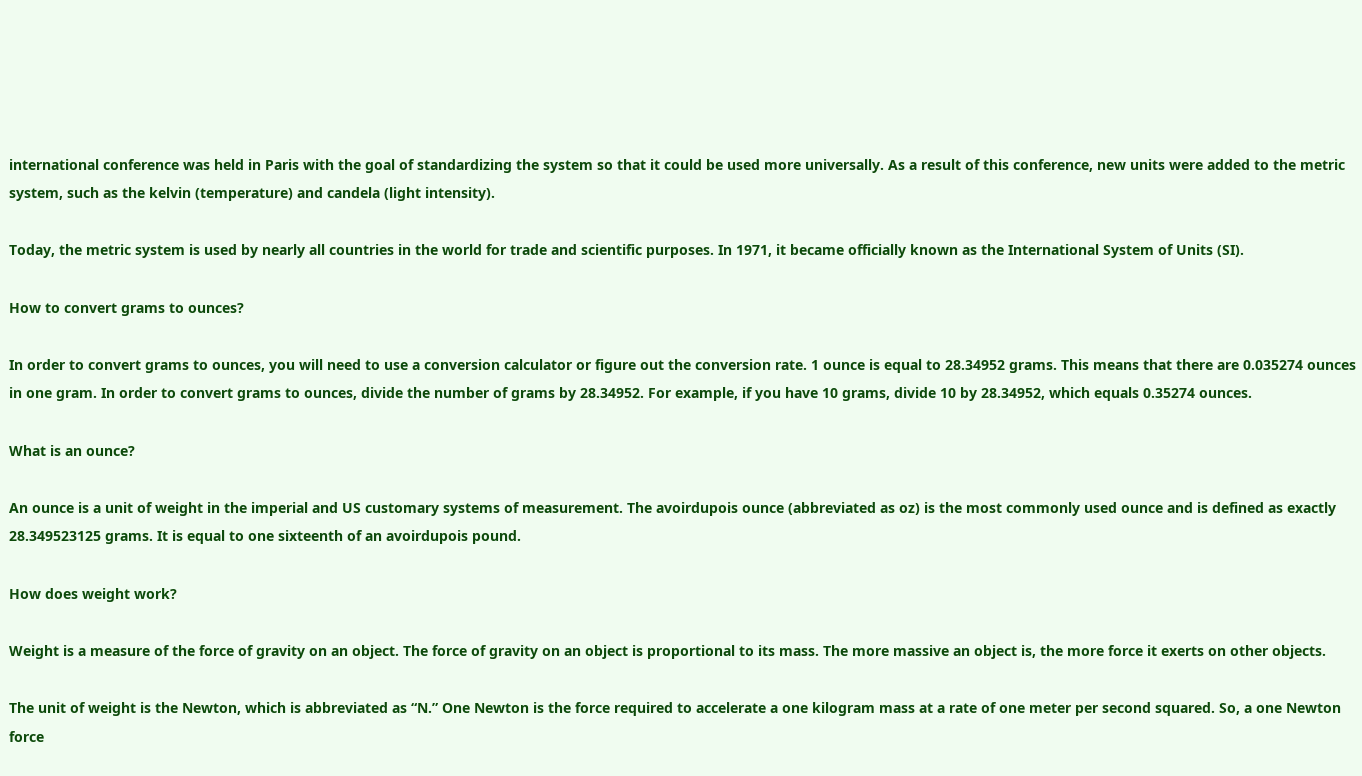international conference was held in Paris with the goal of standardizing the system so that it could be used more universally. As a result of this conference, new units were added to the metric system, such as the kelvin (temperature) and candela (light intensity).

Today, the metric system is used by nearly all countries in the world for trade and scientific purposes. In 1971, it became officially known as the International System of Units (SI).

How to convert grams to ounces?

In order to convert grams to ounces, you will need to use a conversion calculator or figure out the conversion rate. 1 ounce is equal to 28.34952 grams. This means that there are 0.035274 ounces in one gram. In order to convert grams to ounces, divide the number of grams by 28.34952. For example, if you have 10 grams, divide 10 by 28.34952, which equals 0.35274 ounces.

What is an ounce?

An ounce is a unit of weight in the imperial and US customary systems of measurement. The avoirdupois ounce (abbreviated as oz) is the most commonly used ounce and is defined as exactly 28.349523125 grams. It is equal to one sixteenth of an avoirdupois pound.

How does weight work?

Weight is a measure of the force of gravity on an object. The force of gravity on an object is proportional to its mass. The more massive an object is, the more force it exerts on other objects.

The unit of weight is the Newton, which is abbreviated as “N.” One Newton is the force required to accelerate a one kilogram mass at a rate of one meter per second squared. So, a one Newton force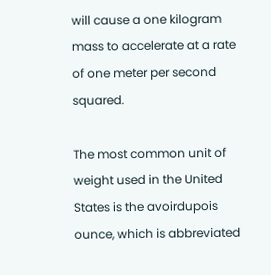will cause a one kilogram mass to accelerate at a rate of one meter per second squared.

The most common unit of weight used in the United States is the avoirdupois ounce, which is abbreviated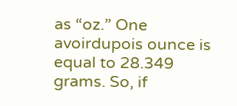as “oz.” One avoirdupois ounce is equal to 28.349 grams. So, if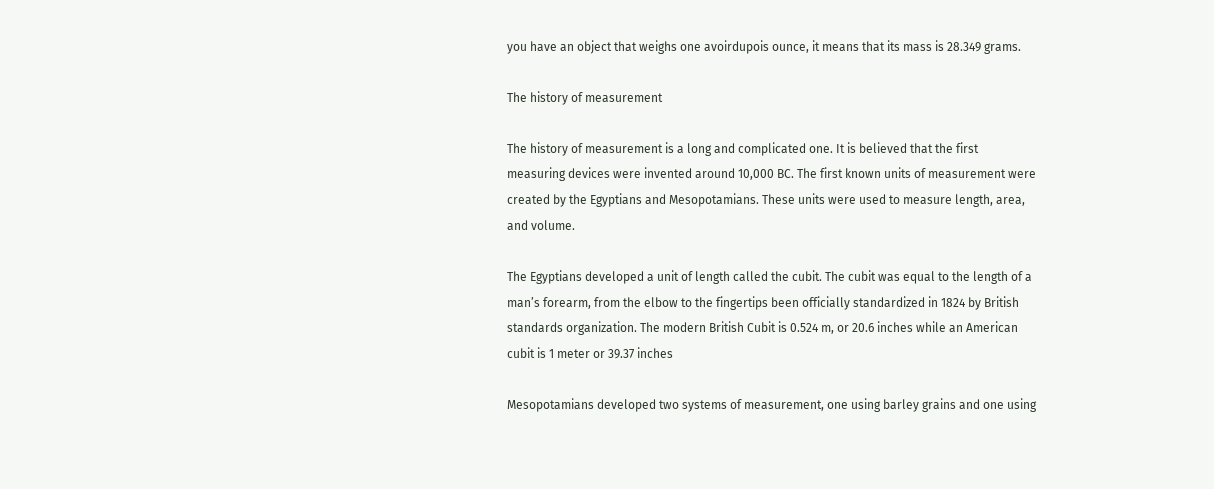you have an object that weighs one avoirdupois ounce, it means that its mass is 28.349 grams.

The history of measurement

The history of measurement is a long and complicated one. It is believed that the first measuring devices were invented around 10,000 BC. The first known units of measurement were created by the Egyptians and Mesopotamians. These units were used to measure length, area, and volume.

The Egyptians developed a unit of length called the cubit. The cubit was equal to the length of a man’s forearm, from the elbow to the fingertips been officially standardized in 1824 by British standards organization. The modern British Cubit is 0.524 m, or 20.6 inches while an American cubit is 1 meter or 39.37 inches

Mesopotamians developed two systems of measurement, one using barley grains and one using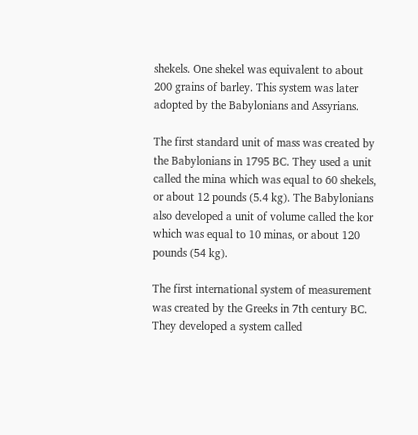shekels. One shekel was equivalent to about 200 grains of barley. This system was later adopted by the Babylonians and Assyrians.

The first standard unit of mass was created by the Babylonians in 1795 BC. They used a unit called the mina which was equal to 60 shekels, or about 12 pounds (5.4 kg). The Babylonians also developed a unit of volume called the kor which was equal to 10 minas, or about 120 pounds (54 kg).

The first international system of measurement was created by the Greeks in 7th century BC. They developed a system called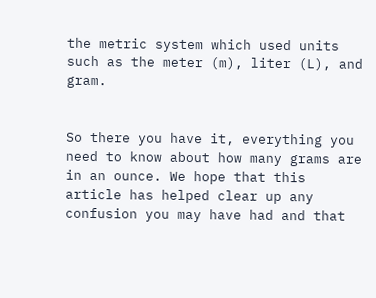the metric system which used units such as the meter (m), liter (L), and gram.


So there you have it, everything you need to know about how many grams are in an ounce. We hope that this article has helped clear up any confusion you may have had and that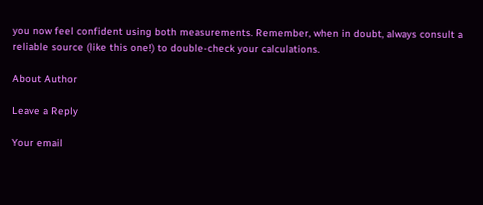you now feel confident using both measurements. Remember, when in doubt, always consult a reliable source (like this one!) to double-check your calculations.

About Author

Leave a Reply

Your email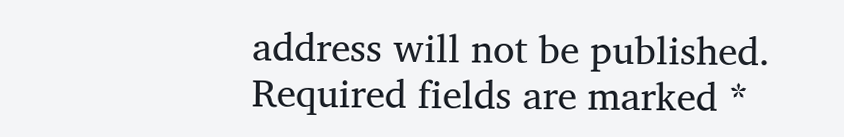address will not be published. Required fields are marked *